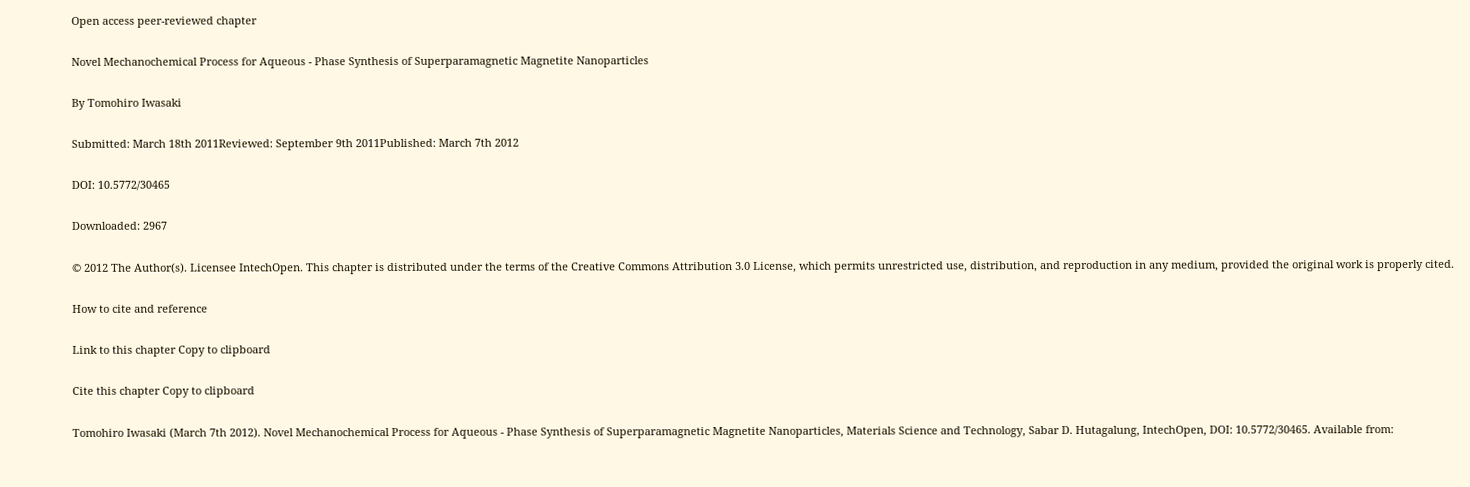Open access peer-reviewed chapter

Novel Mechanochemical Process for Aqueous - Phase Synthesis of Superparamagnetic Magnetite Nanoparticles

By Tomohiro Iwasaki

Submitted: March 18th 2011Reviewed: September 9th 2011Published: March 7th 2012

DOI: 10.5772/30465

Downloaded: 2967

© 2012 The Author(s). Licensee IntechOpen. This chapter is distributed under the terms of the Creative Commons Attribution 3.0 License, which permits unrestricted use, distribution, and reproduction in any medium, provided the original work is properly cited.

How to cite and reference

Link to this chapter Copy to clipboard

Cite this chapter Copy to clipboard

Tomohiro Iwasaki (March 7th 2012). Novel Mechanochemical Process for Aqueous - Phase Synthesis of Superparamagnetic Magnetite Nanoparticles, Materials Science and Technology, Sabar D. Hutagalung, IntechOpen, DOI: 10.5772/30465. Available from: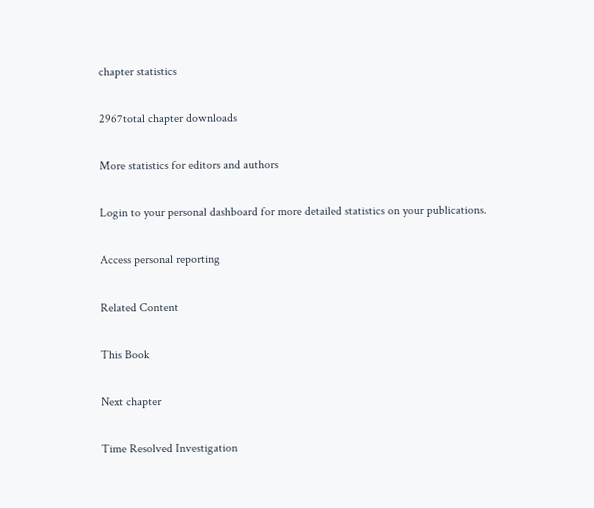chapter statistics

2967total chapter downloads

More statistics for editors and authors

Login to your personal dashboard for more detailed statistics on your publications.

Access personal reporting

Related Content

This Book

Next chapter

Time Resolved Investigation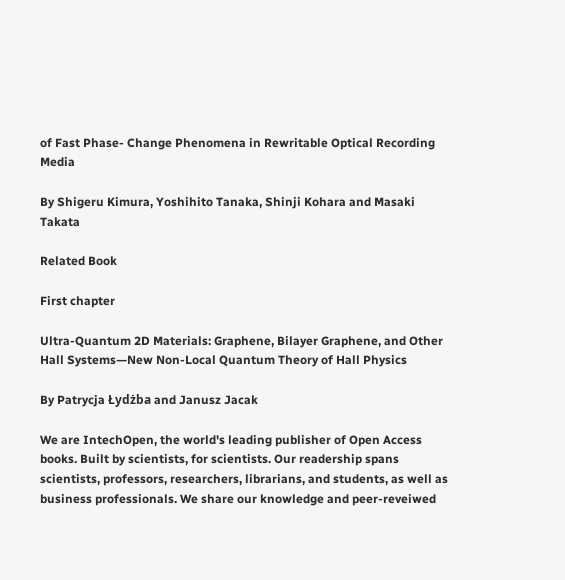of Fast Phase- Change Phenomena in Rewritable Optical Recording Media

By Shigeru Kimura, Yoshihito Tanaka, Shinji Kohara and Masaki Takata

Related Book

First chapter

Ultra-Quantum 2D Materials: Graphene, Bilayer Graphene, and Other Hall Systems—New Non-Local Quantum Theory of Hall Physics

By Patrycja Łydżba and Janusz Jacak

We are IntechOpen, the world's leading publisher of Open Access books. Built by scientists, for scientists. Our readership spans scientists, professors, researchers, librarians, and students, as well as business professionals. We share our knowledge and peer-reveiwed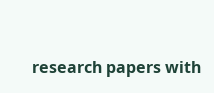research papers with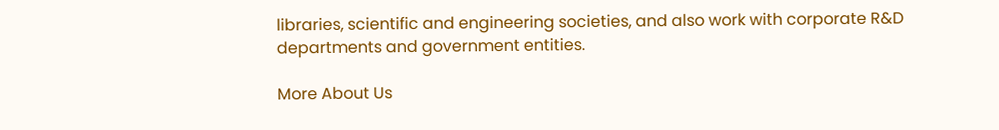libraries, scientific and engineering societies, and also work with corporate R&D departments and government entities.

More About Us